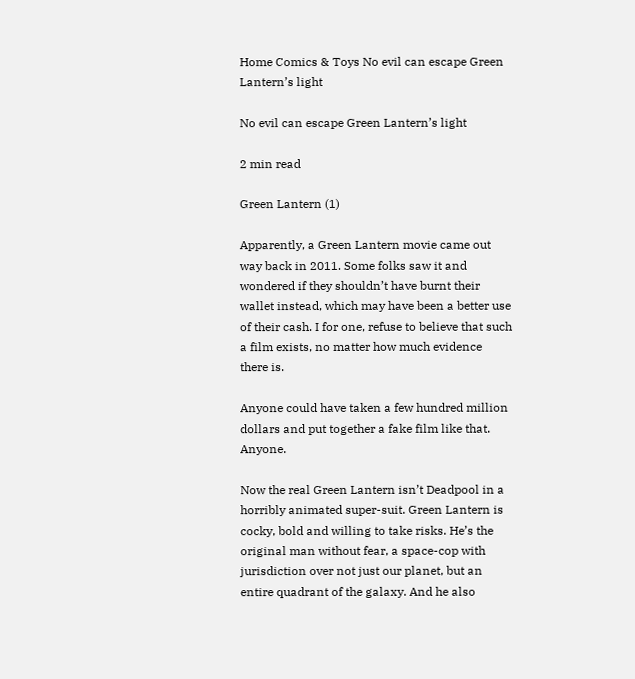Home Comics & Toys No evil can escape Green Lantern’s light

No evil can escape Green Lantern’s light

2 min read

Green Lantern (1)

Apparently, a Green Lantern movie came out way back in 2011. Some folks saw it and wondered if they shouldn’t have burnt their wallet instead, which may have been a better use of their cash. I for one, refuse to believe that such a film exists, no matter how much evidence there is.

Anyone could have taken a few hundred million dollars and put together a fake film like that. Anyone.

Now the real Green Lantern isn’t Deadpool in a horribly animated super-suit. Green Lantern is cocky, bold and willing to take risks. He’s the original man without fear, a space-cop with jurisdiction over not just our planet, but an entire quadrant of the galaxy. And he also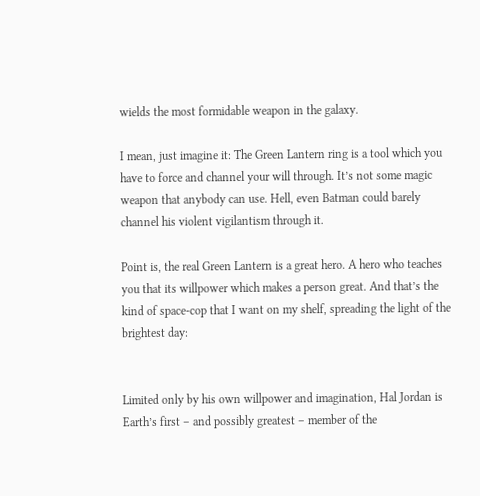wields the most formidable weapon in the galaxy.

I mean, just imagine it: The Green Lantern ring is a tool which you have to force and channel your will through. It’s not some magic weapon that anybody can use. Hell, even Batman could barely channel his violent vigilantism through it.

Point is, the real Green Lantern is a great hero. A hero who teaches you that its willpower which makes a person great. And that’s the kind of space-cop that I want on my shelf, spreading the light of the brightest day:


Limited only by his own willpower and imagination, Hal Jordan is Earth’s first – and possibly greatest – member of the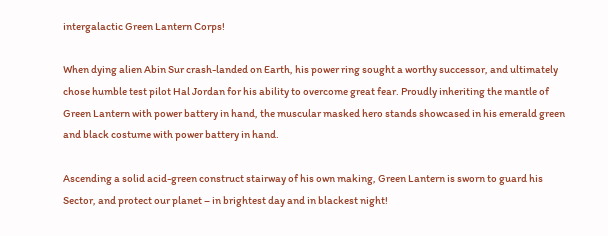intergalactic Green Lantern Corps!

When dying alien Abin Sur crash-landed on Earth, his power ring sought a worthy successor, and ultimately chose humble test pilot Hal Jordan for his ability to overcome great fear. Proudly inheriting the mantle of Green Lantern with power battery in hand, the muscular masked hero stands showcased in his emerald green and black costume with power battery in hand.

Ascending a solid acid-green construct stairway of his own making, Green Lantern is sworn to guard his Sector, and protect our planet – in brightest day and in blackest night!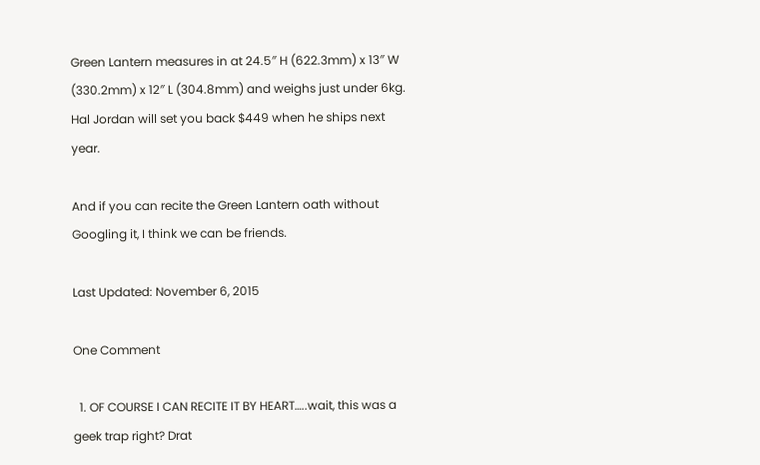Green Lantern measures in at 24.5″ H (622.3mm) x 13″ W (330.2mm) x 12″ L (304.8mm) and weighs just under 6kg. Hal Jordan will set you back $449 when he ships next year.

And if you can recite the Green Lantern oath without Googling it, I think we can be friends.

Last Updated: November 6, 2015

One Comment

  1. OF COURSE I CAN RECITE IT BY HEART…..wait, this was a geek trap right? Drat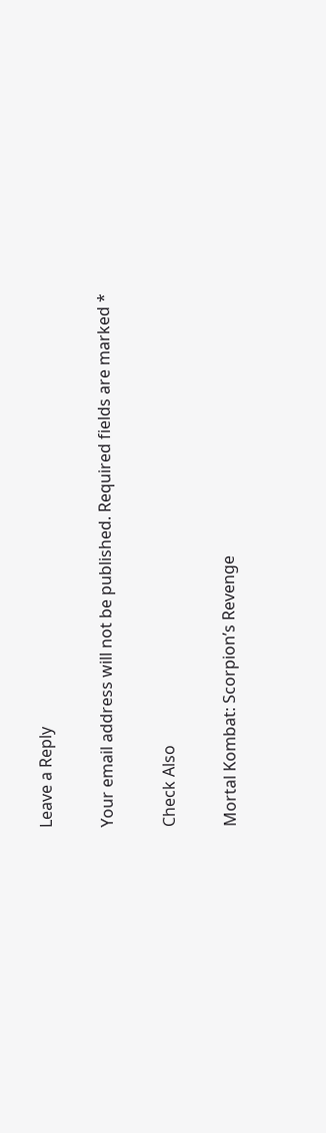Leave a Reply

Your email address will not be published. Required fields are marked *

Check Also

Mortal Kombat: Scorpion’s Revenge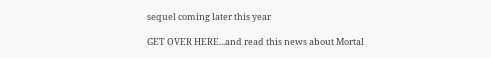sequel coming later this year

GET OVER HERE...and read this news about Mortal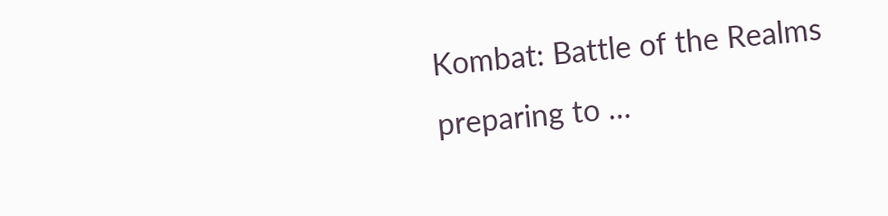Kombat: Battle of the Realms preparing to …